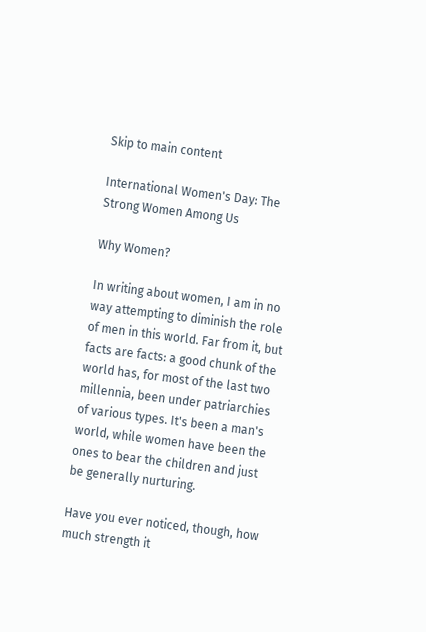Skip to main content

International Women's Day: The Strong Women Among Us

Why Women?

In writing about women, I am in no way attempting to diminish the role of men in this world. Far from it, but facts are facts: a good chunk of the world has, for most of the last two millennia, been under patriarchies of various types. It's been a man's world, while women have been the ones to bear the children and just be generally nurturing.

Have you ever noticed, though, how much strength it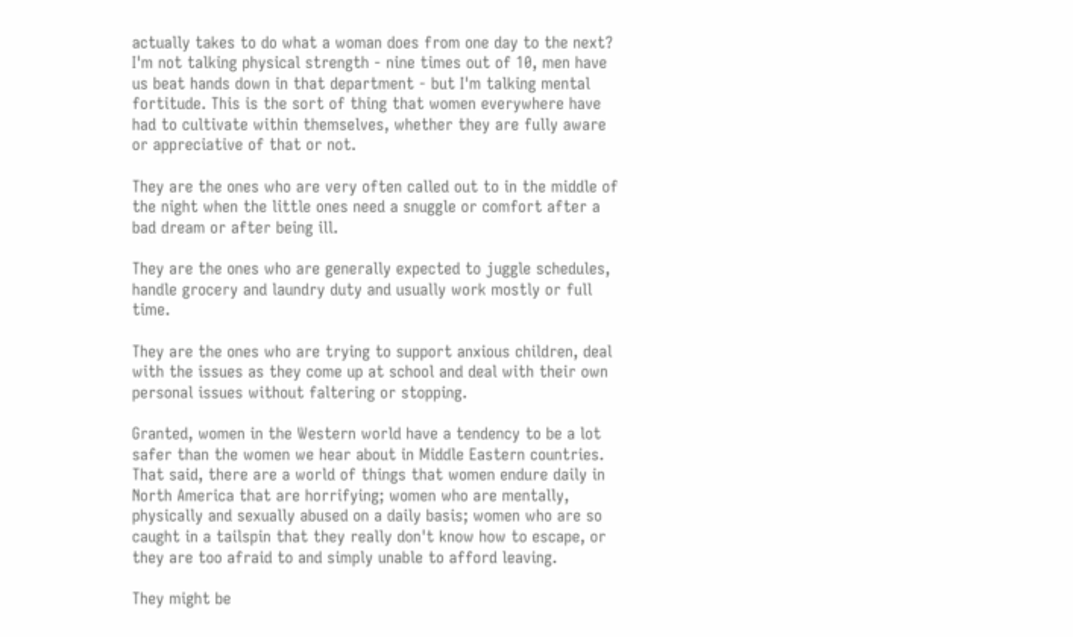actually takes to do what a woman does from one day to the next? I'm not talking physical strength - nine times out of 10, men have us beat hands down in that department - but I'm talking mental fortitude. This is the sort of thing that women everywhere have had to cultivate within themselves, whether they are fully aware or appreciative of that or not.

They are the ones who are very often called out to in the middle of the night when the little ones need a snuggle or comfort after a bad dream or after being ill.

They are the ones who are generally expected to juggle schedules, handle grocery and laundry duty and usually work mostly or full time.

They are the ones who are trying to support anxious children, deal with the issues as they come up at school and deal with their own personal issues without faltering or stopping.

Granted, women in the Western world have a tendency to be a lot safer than the women we hear about in Middle Eastern countries. That said, there are a world of things that women endure daily in North America that are horrifying; women who are mentally, physically and sexually abused on a daily basis; women who are so caught in a tailspin that they really don't know how to escape, or they are too afraid to and simply unable to afford leaving.

They might be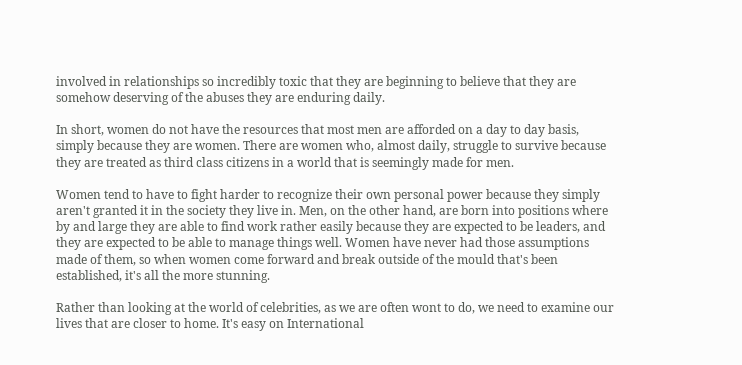involved in relationships so incredibly toxic that they are beginning to believe that they are somehow deserving of the abuses they are enduring daily.

In short, women do not have the resources that most men are afforded on a day to day basis, simply because they are women. There are women who, almost daily, struggle to survive because they are treated as third class citizens in a world that is seemingly made for men.

Women tend to have to fight harder to recognize their own personal power because they simply aren't granted it in the society they live in. Men, on the other hand, are born into positions where by and large they are able to find work rather easily because they are expected to be leaders, and they are expected to be able to manage things well. Women have never had those assumptions made of them, so when women come forward and break outside of the mould that's been established, it's all the more stunning.

Rather than looking at the world of celebrities, as we are often wont to do, we need to examine our lives that are closer to home. It's easy on International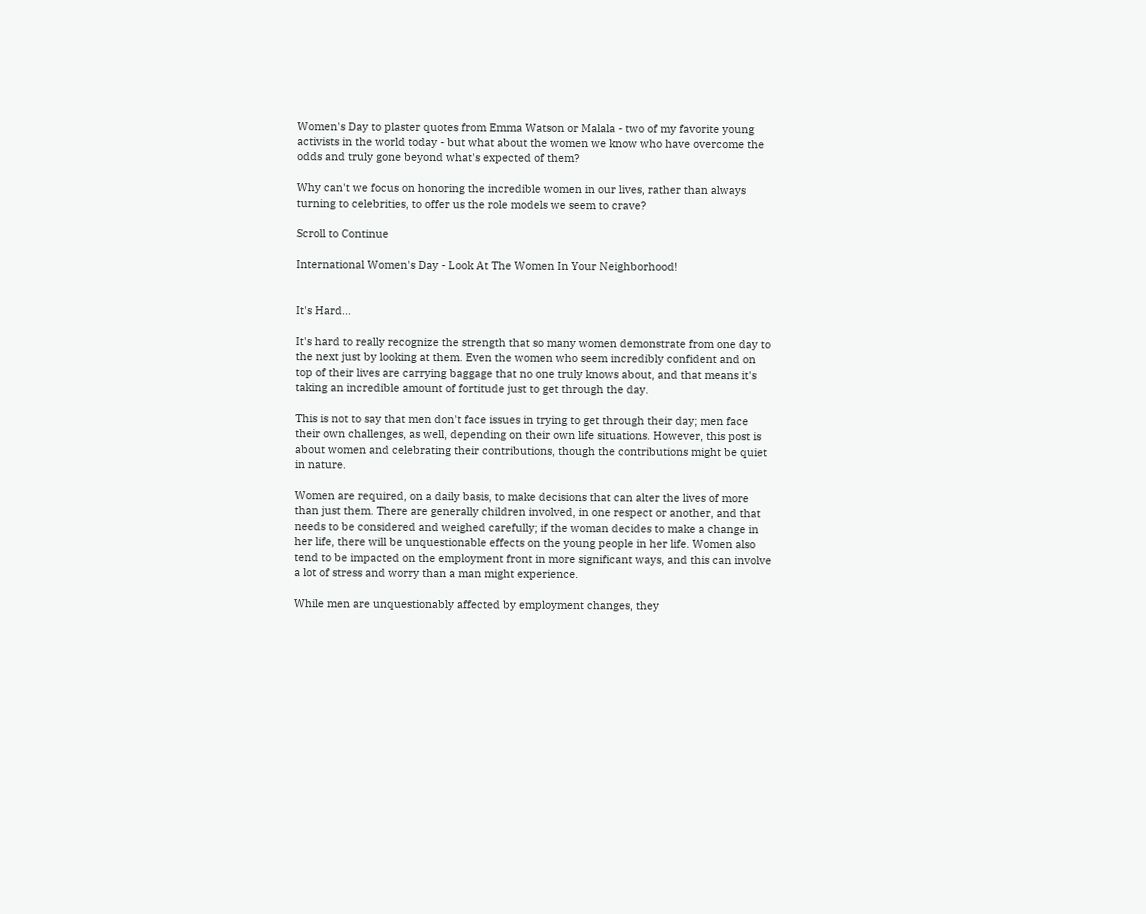Women's Day to plaster quotes from Emma Watson or Malala - two of my favorite young activists in the world today - but what about the women we know who have overcome the odds and truly gone beyond what's expected of them?

Why can't we focus on honoring the incredible women in our lives, rather than always turning to celebrities, to offer us the role models we seem to crave?

Scroll to Continue

International Women's Day - Look At The Women In Your Neighborhood!


It's Hard...

It's hard to really recognize the strength that so many women demonstrate from one day to the next just by looking at them. Even the women who seem incredibly confident and on top of their lives are carrying baggage that no one truly knows about, and that means it's taking an incredible amount of fortitude just to get through the day.

This is not to say that men don't face issues in trying to get through their day; men face their own challenges, as well, depending on their own life situations. However, this post is about women and celebrating their contributions, though the contributions might be quiet in nature.

Women are required, on a daily basis, to make decisions that can alter the lives of more than just them. There are generally children involved, in one respect or another, and that needs to be considered and weighed carefully; if the woman decides to make a change in her life, there will be unquestionable effects on the young people in her life. Women also tend to be impacted on the employment front in more significant ways, and this can involve a lot of stress and worry than a man might experience.

While men are unquestionably affected by employment changes, they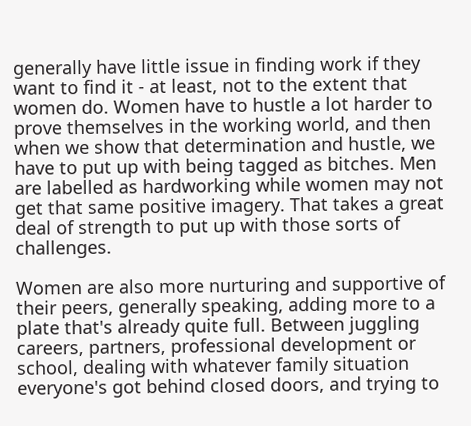generally have little issue in finding work if they want to find it - at least, not to the extent that women do. Women have to hustle a lot harder to prove themselves in the working world, and then when we show that determination and hustle, we have to put up with being tagged as bitches. Men are labelled as hardworking while women may not get that same positive imagery. That takes a great deal of strength to put up with those sorts of challenges.

Women are also more nurturing and supportive of their peers, generally speaking, adding more to a plate that's already quite full. Between juggling careers, partners, professional development or school, dealing with whatever family situation everyone's got behind closed doors, and trying to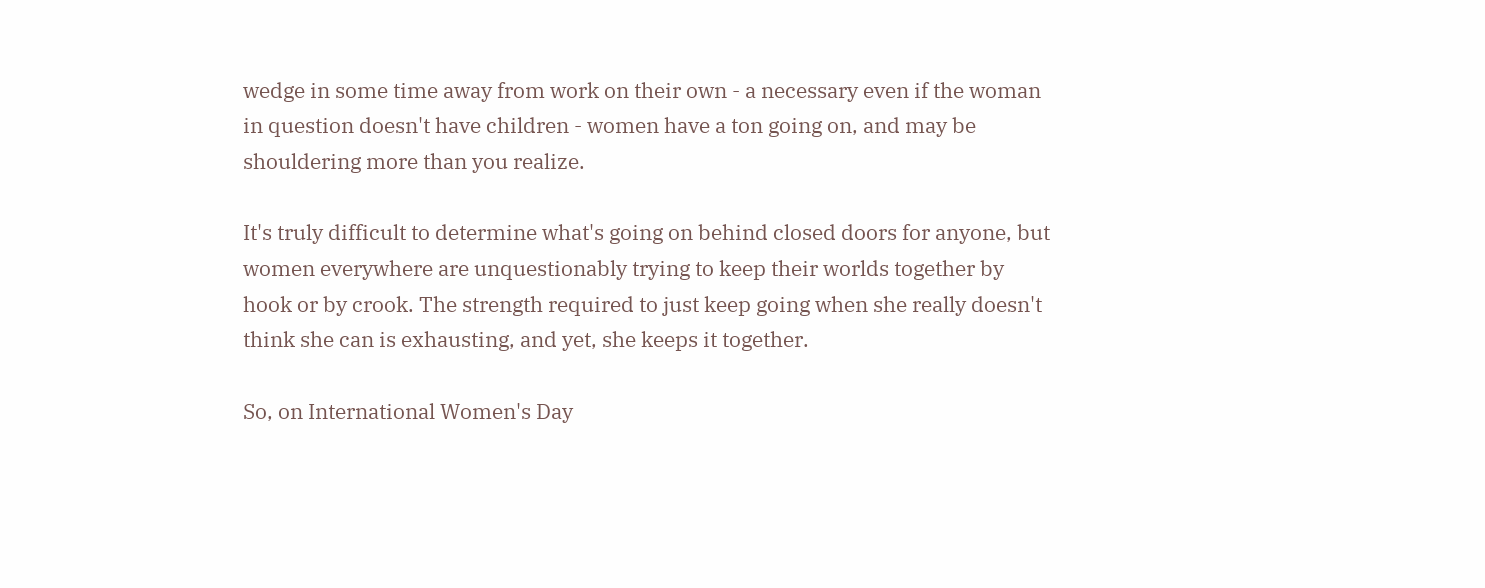wedge in some time away from work on their own - a necessary even if the woman in question doesn't have children - women have a ton going on, and may be shouldering more than you realize.

It's truly difficult to determine what's going on behind closed doors for anyone, but women everywhere are unquestionably trying to keep their worlds together by hook or by crook. The strength required to just keep going when she really doesn't think she can is exhausting, and yet, she keeps it together.

So, on International Women's Day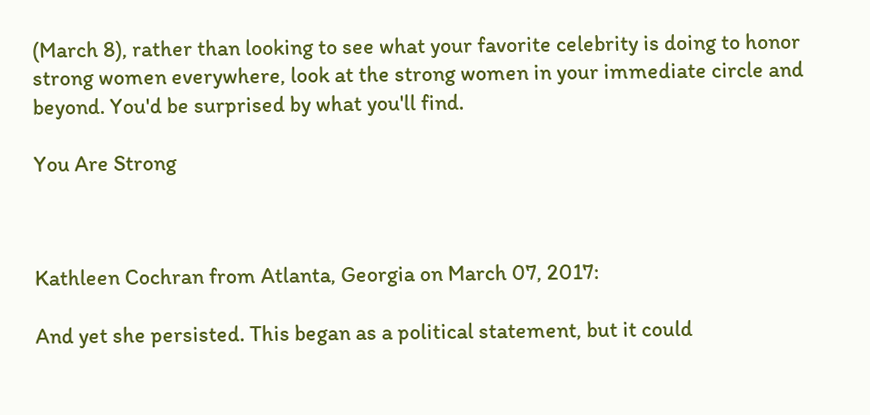(March 8), rather than looking to see what your favorite celebrity is doing to honor strong women everywhere, look at the strong women in your immediate circle and beyond. You'd be surprised by what you'll find.

You Are Strong



Kathleen Cochran from Atlanta, Georgia on March 07, 2017:

And yet she persisted. This began as a political statement, but it could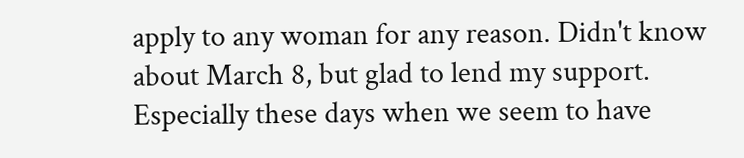apply to any woman for any reason. Didn't know about March 8, but glad to lend my support. Especially these days when we seem to have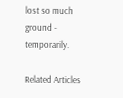lost so much ground - temporarily.

Related Articles